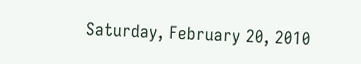Saturday, February 20, 2010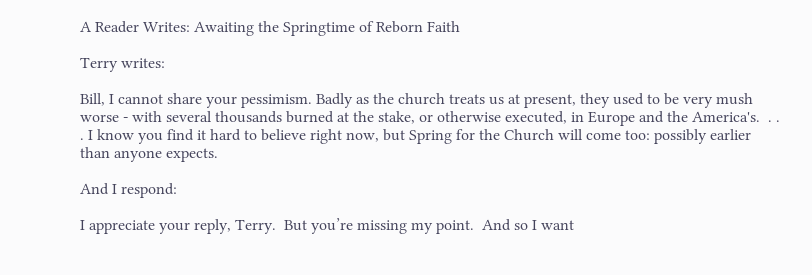A Reader Writes: Awaiting the Springtime of Reborn Faith

Terry writes:

Bill, I cannot share your pessimism. Badly as the church treats us at present, they used to be very mush worse - with several thousands burned at the stake, or otherwise executed, in Europe and the America's.  . . . I know you find it hard to believe right now, but Spring for the Church will come too: possibly earlier than anyone expects.

And I respond:

I appreciate your reply, Terry.  But you’re missing my point.  And so I want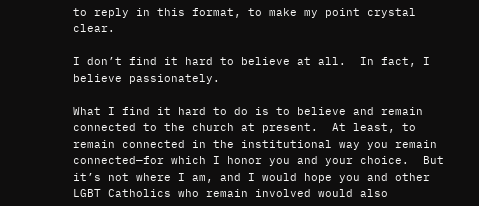to reply in this format, to make my point crystal clear.

I don’t find it hard to believe at all.  In fact, I believe passionately.

What I find it hard to do is to believe and remain connected to the church at present.  At least, to remain connected in the institutional way you remain connected—for which I honor you and your choice.  But it’s not where I am, and I would hope you and other LGBT Catholics who remain involved would also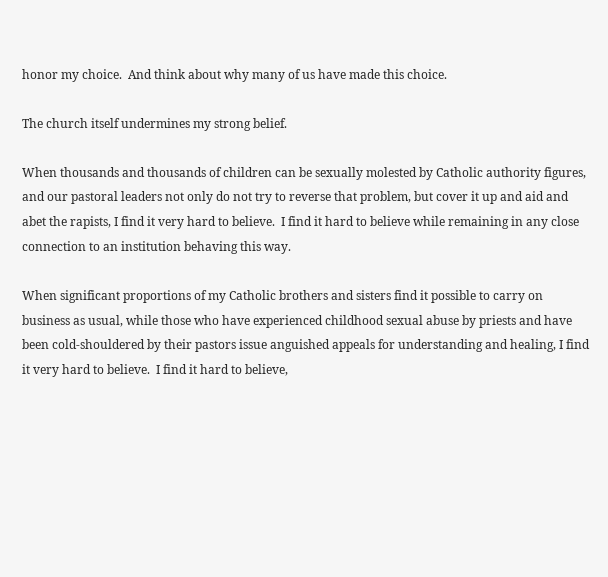honor my choice.  And think about why many of us have made this choice.

The church itself undermines my strong belief.

When thousands and thousands of children can be sexually molested by Catholic authority figures, and our pastoral leaders not only do not try to reverse that problem, but cover it up and aid and abet the rapists, I find it very hard to believe.  I find it hard to believe while remaining in any close connection to an institution behaving this way.

When significant proportions of my Catholic brothers and sisters find it possible to carry on business as usual, while those who have experienced childhood sexual abuse by priests and have been cold-shouldered by their pastors issue anguished appeals for understanding and healing, I find it very hard to believe.  I find it hard to believe,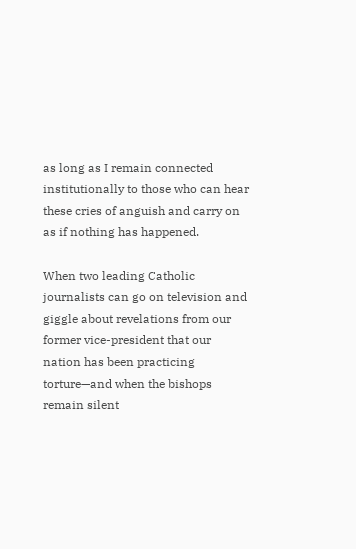as long as I remain connected institutionally to those who can hear these cries of anguish and carry on as if nothing has happened.

When two leading Catholic journalists can go on television and giggle about revelations from our former vice-president that our nation has been practicing torture—and when the bishops remain silent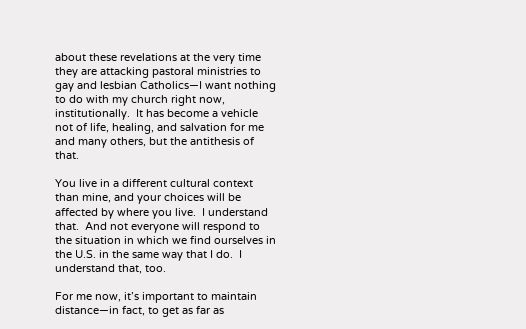about these revelations at the very time they are attacking pastoral ministries to gay and lesbian Catholics—I want nothing to do with my church right now, institutionally.  It has become a vehicle not of life, healing, and salvation for me and many others, but the antithesis of that.

You live in a different cultural context than mine, and your choices will be affected by where you live.  I understand that.  And not everyone will respond to the situation in which we find ourselves in the U.S. in the same way that I do.  I understand that, too.

For me now, it’s important to maintain distance—in fact, to get as far as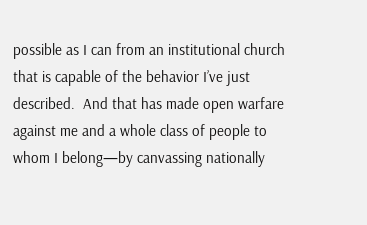possible as I can from an institutional church that is capable of the behavior I’ve just described.  And that has made open warfare against me and a whole class of people to whom I belong—by canvassing nationally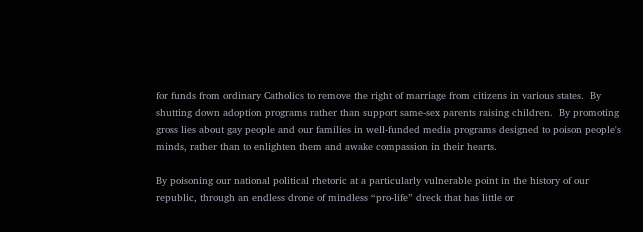for funds from ordinary Catholics to remove the right of marriage from citizens in various states.  By shutting down adoption programs rather than support same-sex parents raising children.  By promoting gross lies about gay people and our families in well-funded media programs designed to poison people's minds, rather than to enlighten them and awake compassion in their hearts.

By poisoning our national political rhetoric at a particularly vulnerable point in the history of our republic, through an endless drone of mindless “pro-life” dreck that has little or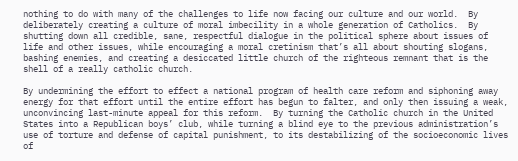nothing to do with many of the challenges to life now facing our culture and our world.  By deliberately creating a culture of moral imbecility in a whole generation of Catholics.  By shutting down all credible, sane, respectful dialogue in the political sphere about issues of life and other issues, while encouraging a moral cretinism that’s all about shouting slogans, bashing enemies, and creating a desiccated little church of the righteous remnant that is the shell of a really catholic church.

By undermining the effort to effect a national program of health care reform and siphoning away energy for that effort until the entire effort has begun to falter, and only then issuing a weak, unconvincing last-minute appeal for this reform.  By turning the Catholic church in the United States into a Republican boys’ club, while turning a blind eye to the previous administration’s use of torture and defense of capital punishment, to its destabilizing of the socioeconomic lives of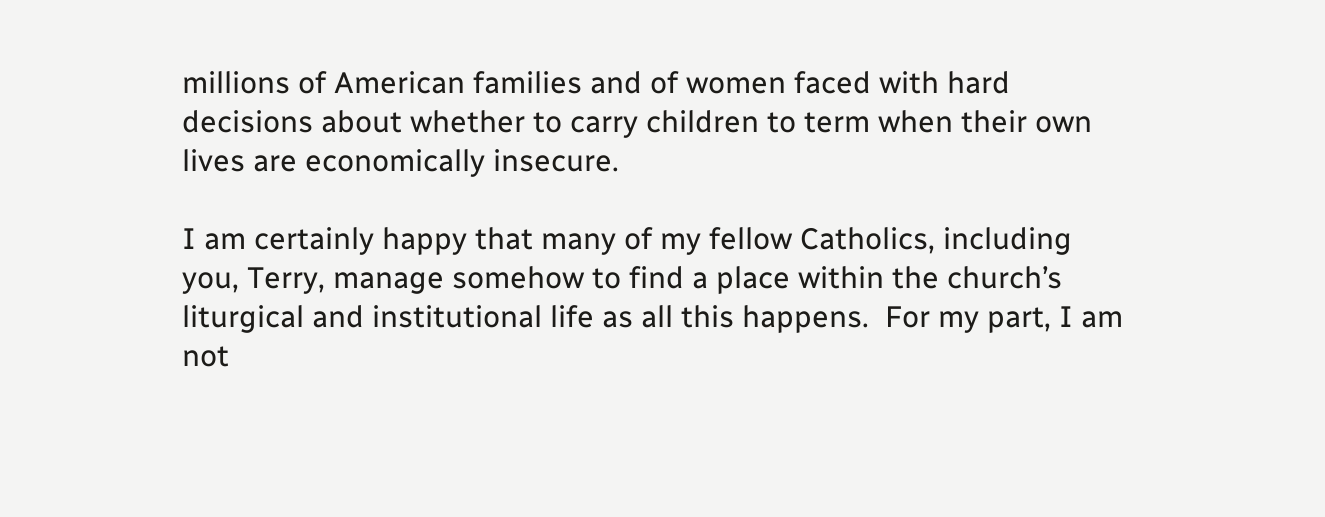millions of American families and of women faced with hard decisions about whether to carry children to term when their own lives are economically insecure.

I am certainly happy that many of my fellow Catholics, including you, Terry, manage somehow to find a place within the church’s liturgical and institutional life as all this happens.  For my part, I am not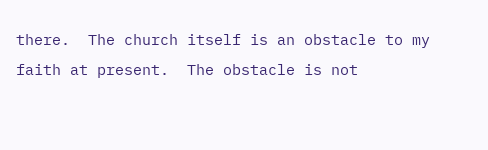there.  The church itself is an obstacle to my faith at present.  The obstacle is not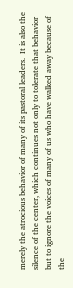merely the atrocious behavior of many of its pastoral leaders.  It is also the silence of the center, which continues not only to tolerate that behavior but to ignore the voices of many of us who have walked away because of the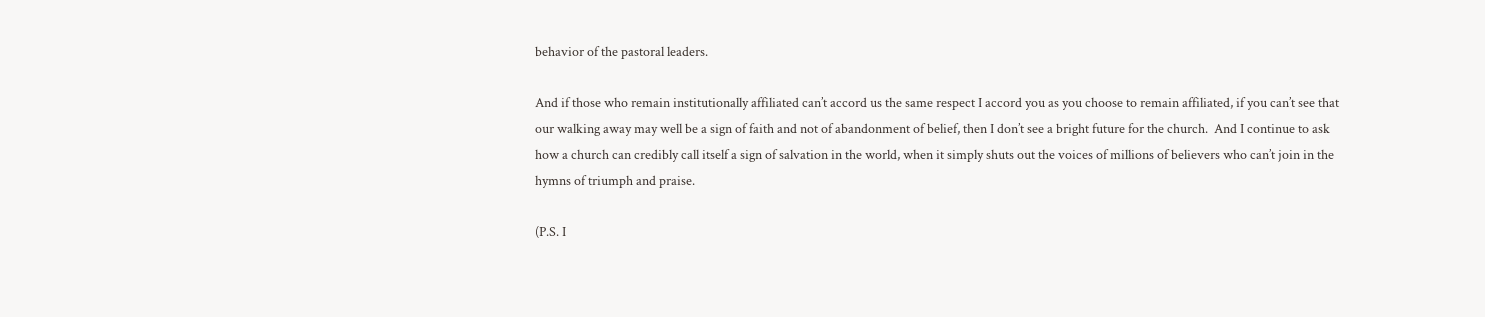behavior of the pastoral leaders.

And if those who remain institutionally affiliated can’t accord us the same respect I accord you as you choose to remain affiliated, if you can’t see that our walking away may well be a sign of faith and not of abandonment of belief, then I don’t see a bright future for the church.  And I continue to ask how a church can credibly call itself a sign of salvation in the world, when it simply shuts out the voices of millions of believers who can’t join in the hymns of triumph and praise.

(P.S. I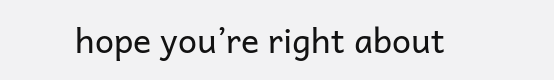hope you’re right about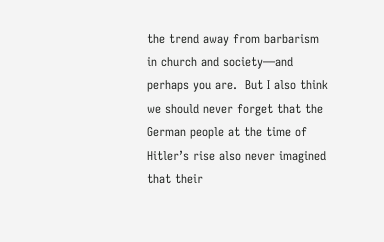the trend away from barbarism in church and society—and perhaps you are.  But I also think we should never forget that the German people at the time of Hitler’s rise also never imagined that their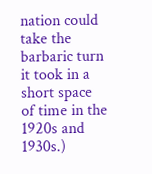nation could take the barbaric turn it took in a short space of time in the 1920s and 1930s.)